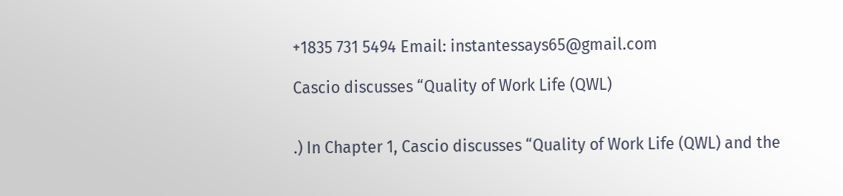+1835 731 5494 Email: instantessays65@gmail.com

Cascio discusses “Quality of Work Life (QWL)


.) In Chapter 1, Cascio discusses “Quality of Work Life (QWL) and the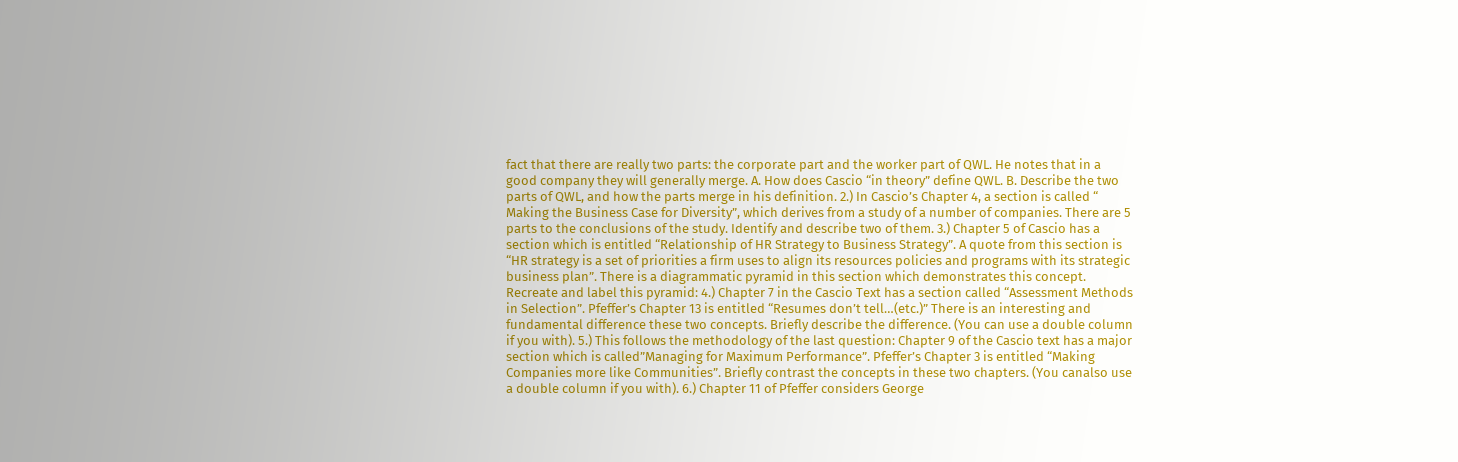fact that there are really two parts: the corporate part and the worker part of QWL. He notes that in a good company they will generally merge. A. How does Cascio “in theory” define QWL. B. Describe the two parts of QWL, and how the parts merge in his definition. 2.) In Cascio’s Chapter 4, a section is called “ Making the Business Case for Diversity”, which derives from a study of a number of companies. There are 5 parts to the conclusions of the study. Identify and describe two of them. 3.) Chapter 5 of Cascio has a section which is entitled “Relationship of HR Strategy to Business Strategy”. A quote from this section is “HR strategy is a set of priorities a firm uses to align its resources policies and programs with its strategic business plan”. There is a diagrammatic pyramid in this section which demonstrates this concept. Recreate and label this pyramid: 4.) Chapter 7 in the Cascio Text has a section called “Assessment Methods in Selection”. Pfeffer’s Chapter 13 is entitled “Resumes don’t tell…(etc.)” There is an interesting and fundamental difference these two concepts. Briefly describe the difference. (You can use a double column if you with). 5.) This follows the methodology of the last question: Chapter 9 of the Cascio text has a major section which is called”Managing for Maximum Performance”. Pfeffer’s Chapter 3 is entitled “Making Companies more like Communities”. Briefly contrast the concepts in these two chapters. (You canalso use a double column if you with). 6.) Chapter 11 of Pfeffer considers George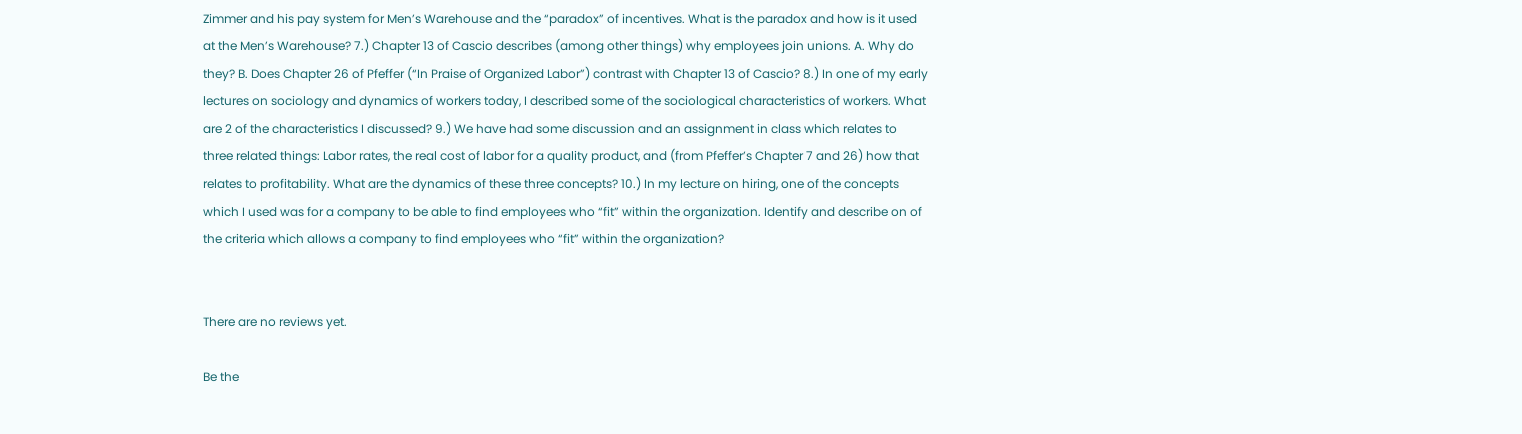Zimmer and his pay system for Men’s Warehouse and the “paradox” of incentives. What is the paradox and how is it used at the Men’s Warehouse? 7.) Chapter 13 of Cascio describes (among other things) why employees join unions. A. Why do they? B. Does Chapter 26 of Pfeffer (“In Praise of Organized Labor”) contrast with Chapter 13 of Cascio? 8.) In one of my early lectures on sociology and dynamics of workers today, I described some of the sociological characteristics of workers. What are 2 of the characteristics I discussed? 9.) We have had some discussion and an assignment in class which relates to three related things: Labor rates, the real cost of labor for a quality product, and (from Pfeffer’s Chapter 7 and 26) how that relates to profitability. What are the dynamics of these three concepts? 10.) In my lecture on hiring, one of the concepts which I used was for a company to be able to find employees who “fit” within the organization. Identify and describe on of the criteria which allows a company to find employees who “fit” within the organization?


There are no reviews yet.

Be the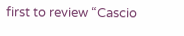first to review “Cascio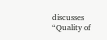discusses “Quality of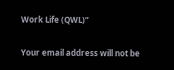Work Life (QWL)”

Your email address will not be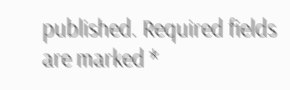published. Required fields are marked *